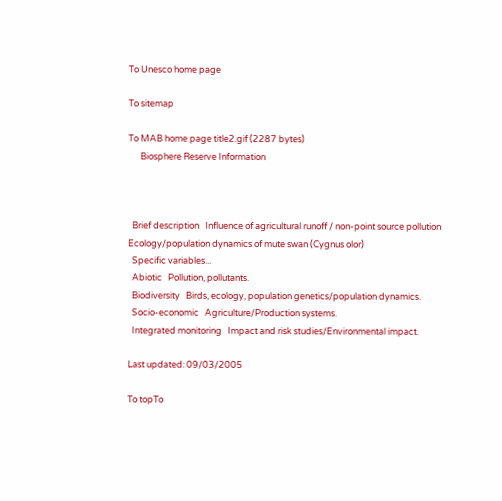To Unesco home page

To sitemap

To MAB home page title2.gif (2287 bytes)
      Biosphere Reserve Information



  Brief description   Influence of agricultural runoff / non-point source pollution
Ecology/population dynamics of mute swan (Cygnus olor)
  Specific variables...
  Abiotic   Pollution, pollutants.
  Biodiversity   Birds, ecology, population genetics/population dynamics.
  Socio-economic   Agriculture/Production systems.
  Integrated monitoring   Impact and risk studies/Environmental impact.

Last updated: 09/03/2005

To topTo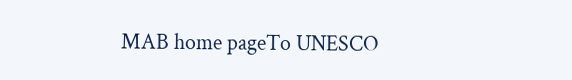MAB home pageTo UNESCO